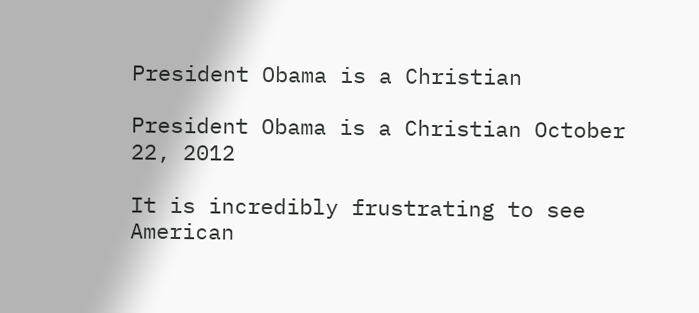President Obama is a Christian

President Obama is a Christian October 22, 2012

It is incredibly frustrating to see American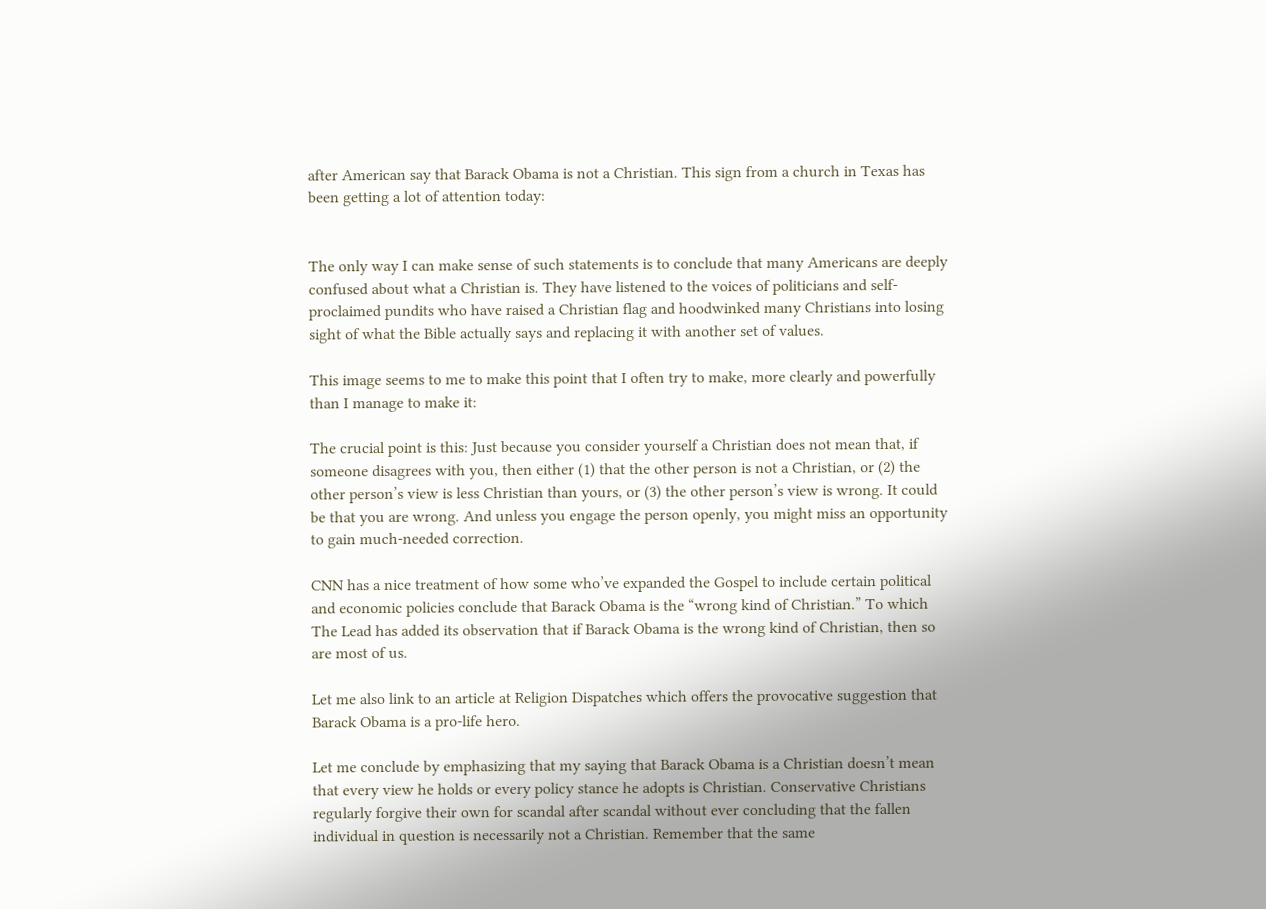after American say that Barack Obama is not a Christian. This sign from a church in Texas has been getting a lot of attention today:


The only way I can make sense of such statements is to conclude that many Americans are deeply confused about what a Christian is. They have listened to the voices of politicians and self-proclaimed pundits who have raised a Christian flag and hoodwinked many Christians into losing sight of what the Bible actually says and replacing it with another set of values.

This image seems to me to make this point that I often try to make, more clearly and powerfully than I manage to make it:

The crucial point is this: Just because you consider yourself a Christian does not mean that, if someone disagrees with you, then either (1) that the other person is not a Christian, or (2) the other person’s view is less Christian than yours, or (3) the other person’s view is wrong. It could be that you are wrong. And unless you engage the person openly, you might miss an opportunity to gain much-needed correction.

CNN has a nice treatment of how some who’ve expanded the Gospel to include certain political and economic policies conclude that Barack Obama is the “wrong kind of Christian.” To which The Lead has added its observation that if Barack Obama is the wrong kind of Christian, then so are most of us.

Let me also link to an article at Religion Dispatches which offers the provocative suggestion that Barack Obama is a pro-life hero.

Let me conclude by emphasizing that my saying that Barack Obama is a Christian doesn’t mean that every view he holds or every policy stance he adopts is Christian. Conservative Christians regularly forgive their own for scandal after scandal without ever concluding that the fallen individual in question is necessarily not a Christian. Remember that the same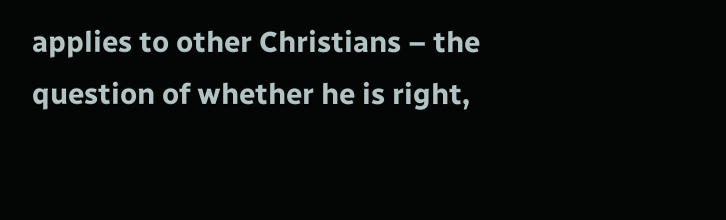applies to other Christians – the question of whether he is right,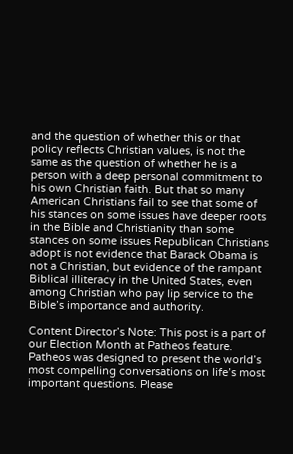and the question of whether this or that policy reflects Christian values, is not the same as the question of whether he is a person with a deep personal commitment to his own Christian faith. But that so many American Christians fail to see that some of his stances on some issues have deeper roots in the Bible and Christianity than some stances on some issues Republican Christians adopt is not evidence that Barack Obama is not a Christian, but evidence of the rampant Biblical illiteracy in the United States, even among Christian who pay lip service to the Bible’s importance and authority.

Content Director’s Note: This post is a part of our Election Month at Patheos feature. Patheos was designed to present the world’s most compelling conversations on life’s most important questions. Please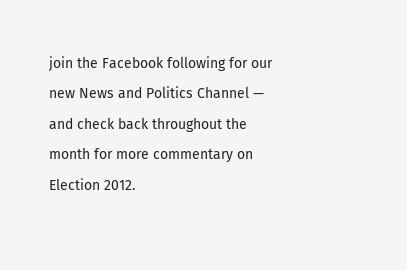join the Facebook following for our new News and Politics Channel — and check back throughout the month for more commentary on Election 2012.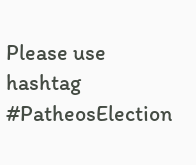Please use hashtag #PatheosElection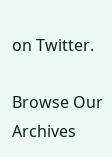on Twitter.

Browse Our Archives